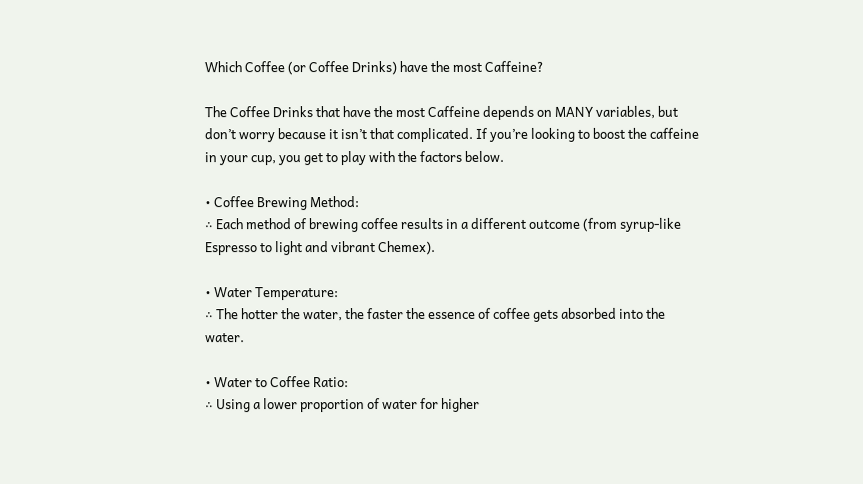Which Coffee (or Coffee Drinks) have the most Caffeine?

The Coffee Drinks that have the most Caffeine depends on MANY variables, but don’t worry because it isn’t that complicated. If you’re looking to boost the caffeine in your cup, you get to play with the factors below.

• Coffee Brewing Method:
∴ Each method of brewing coffee results in a different outcome (from syrup-like Espresso to light and vibrant Chemex).

• Water Temperature:
∴ The hotter the water, the faster the essence of coffee gets absorbed into the water.

• Water to Coffee Ratio:
∴ Using a lower proportion of water for higher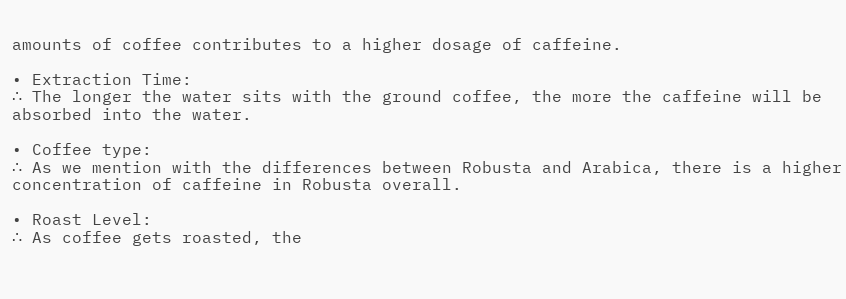amounts of coffee contributes to a higher dosage of caffeine.

• Extraction Time:
∴ The longer the water sits with the ground coffee, the more the caffeine will be absorbed into the water.

• Coffee type:
∴ As we mention with the differences between Robusta and Arabica, there is a higher concentration of caffeine in Robusta overall.

• Roast Level:
∴ As coffee gets roasted, the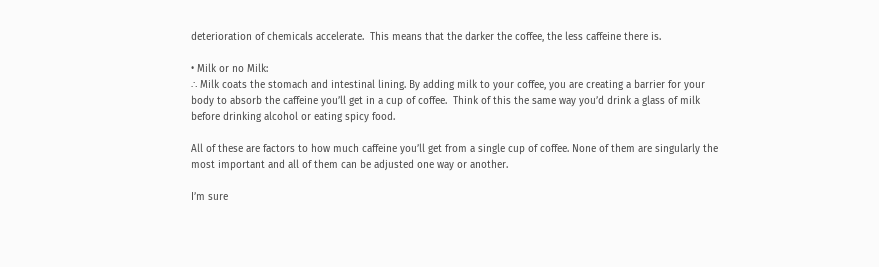deterioration of chemicals accelerate.  This means that the darker the coffee, the less caffeine there is.

• Milk or no Milk:
∴ Milk coats the stomach and intestinal lining. By adding milk to your coffee, you are creating a barrier for your body to absorb the caffeine you’ll get in a cup of coffee.  Think of this the same way you’d drink a glass of milk before drinking alcohol or eating spicy food.

All of these are factors to how much caffeine you’ll get from a single cup of coffee. None of them are singularly the most important and all of them can be adjusted one way or another.

I’m sure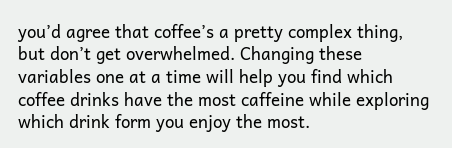you’d agree that coffee’s a pretty complex thing, but don’t get overwhelmed. Changing these variables one at a time will help you find which coffee drinks have the most caffeine while exploring which drink form you enjoy the most.